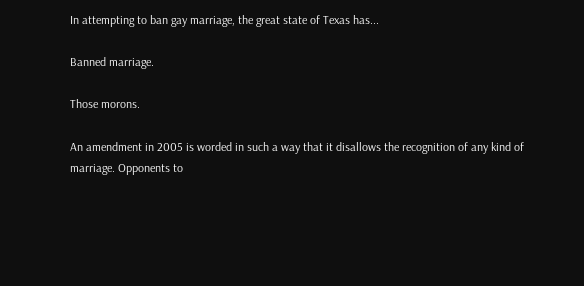In attempting to ban gay marriage, the great state of Texas has...

Banned marriage.

Those morons.

An amendment in 2005 is worded in such a way that it disallows the recognition of any kind of marriage. Opponents to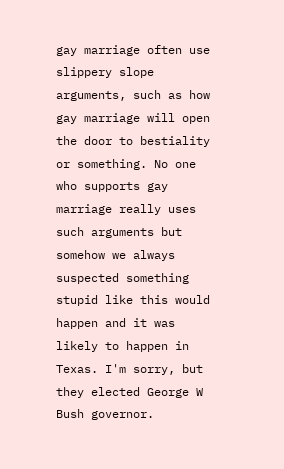gay marriage often use slippery slope arguments, such as how gay marriage will open the door to bestiality or something. No one who supports gay marriage really uses such arguments but somehow we always suspected something stupid like this would happen and it was likely to happen in Texas. I'm sorry, but they elected George W Bush governor.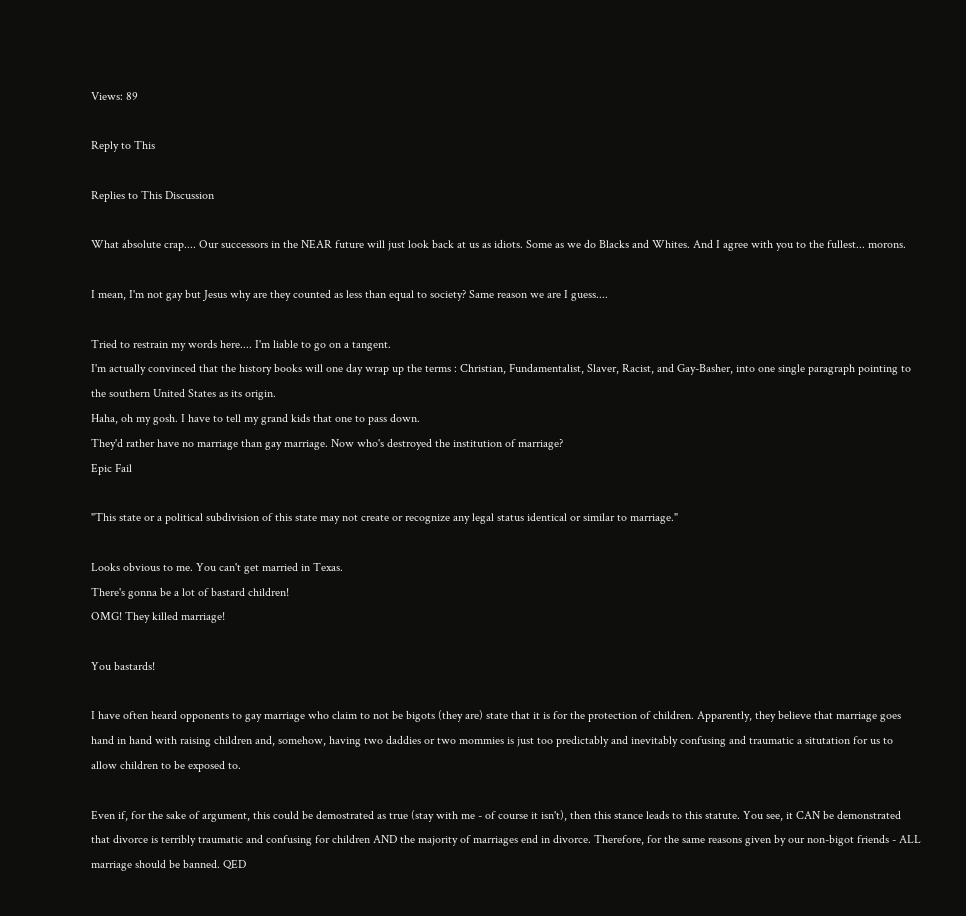Views: 89

Reply to This

Replies to This Discussion

What absolute crap.... Our successors in the NEAR future will just look back at us as idiots. Some as we do Blacks and Whites. And I agree with you to the fullest... morons.

I mean, I'm not gay but Jesus why are they counted as less than equal to society? Same reason we are I guess....

Tried to restrain my words here.... I'm liable to go on a tangent.
I'm actually convinced that the history books will one day wrap up the terms : Christian, Fundamentalist, Slaver, Racist, and Gay-Basher, into one single paragraph pointing to the southern United States as its origin.
Haha, oh my gosh. I have to tell my grand kids that one to pass down.
They'd rather have no marriage than gay marriage. Now who's destroyed the institution of marriage?
Epic Fail

"This state or a political subdivision of this state may not create or recognize any legal status identical or similar to marriage."

Looks obvious to me. You can't get married in Texas.
There's gonna be a lot of bastard children!
OMG! They killed marriage!

You bastards!

I have often heard opponents to gay marriage who claim to not be bigots (they are) state that it is for the protection of children. Apparently, they believe that marriage goes hand in hand with raising children and, somehow, having two daddies or two mommies is just too predictably and inevitably confusing and traumatic a situtation for us to allow children to be exposed to.

Even if, for the sake of argument, this could be demostrated as true (stay with me - of course it isn't), then this stance leads to this statute. You see, it CAN be demonstrated that divorce is terribly traumatic and confusing for children AND the majority of marriages end in divorce. Therefore, for the same reasons given by our non-bigot friends - ALL marriage should be banned. QED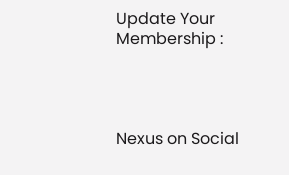Update Your Membership :




Nexus on Social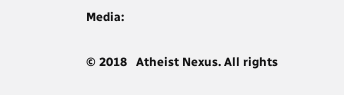Media:


© 2018   Atheist Nexus. All rights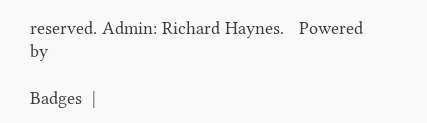reserved. Admin: Richard Haynes.   Powered by

Badges  |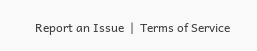Report an Issue  |  Terms of Service